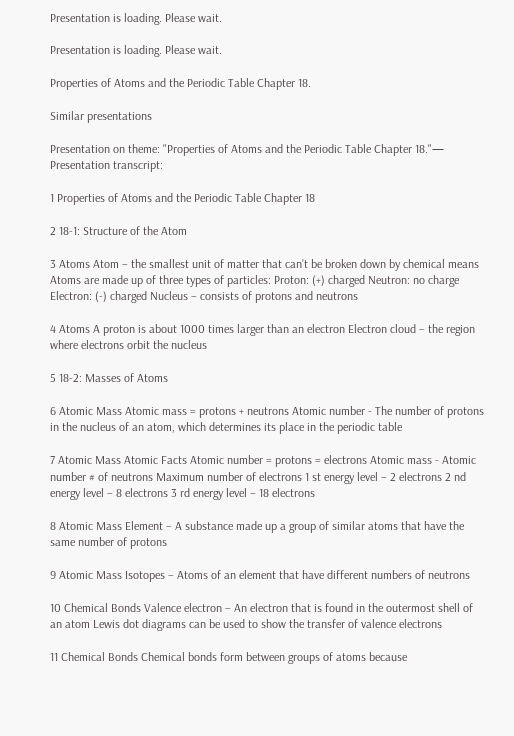Presentation is loading. Please wait.

Presentation is loading. Please wait.

Properties of Atoms and the Periodic Table Chapter 18.

Similar presentations

Presentation on theme: "Properties of Atoms and the Periodic Table Chapter 18."— Presentation transcript:

1 Properties of Atoms and the Periodic Table Chapter 18

2 18-1: Structure of the Atom

3 Atoms Atom – the smallest unit of matter that can’t be broken down by chemical means Atoms are made up of three types of particles: Proton: (+) charged Neutron: no charge Electron: (-) charged Nucleus – consists of protons and neutrons

4 Atoms A proton is about 1000 times larger than an electron Electron cloud – the region where electrons orbit the nucleus

5 18-2: Masses of Atoms

6 Atomic Mass Atomic mass = protons + neutrons Atomic number - The number of protons in the nucleus of an atom, which determines its place in the periodic table

7 Atomic Mass Atomic Facts Atomic number = protons = electrons Atomic mass - Atomic number # of neutrons Maximum number of electrons 1 st energy level – 2 electrons 2 nd energy level – 8 electrons 3 rd energy level – 18 electrons

8 Atomic Mass Element – A substance made up a group of similar atoms that have the same number of protons

9 Atomic Mass Isotopes – Atoms of an element that have different numbers of neutrons

10 Chemical Bonds Valence electron – An electron that is found in the outermost shell of an atom Lewis dot diagrams can be used to show the transfer of valence electrons

11 Chemical Bonds Chemical bonds form between groups of atoms because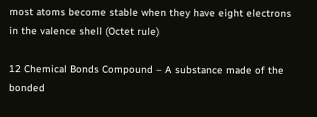most atoms become stable when they have eight electrons in the valence shell (Octet rule)

12 Chemical Bonds Compound – A substance made of the bonded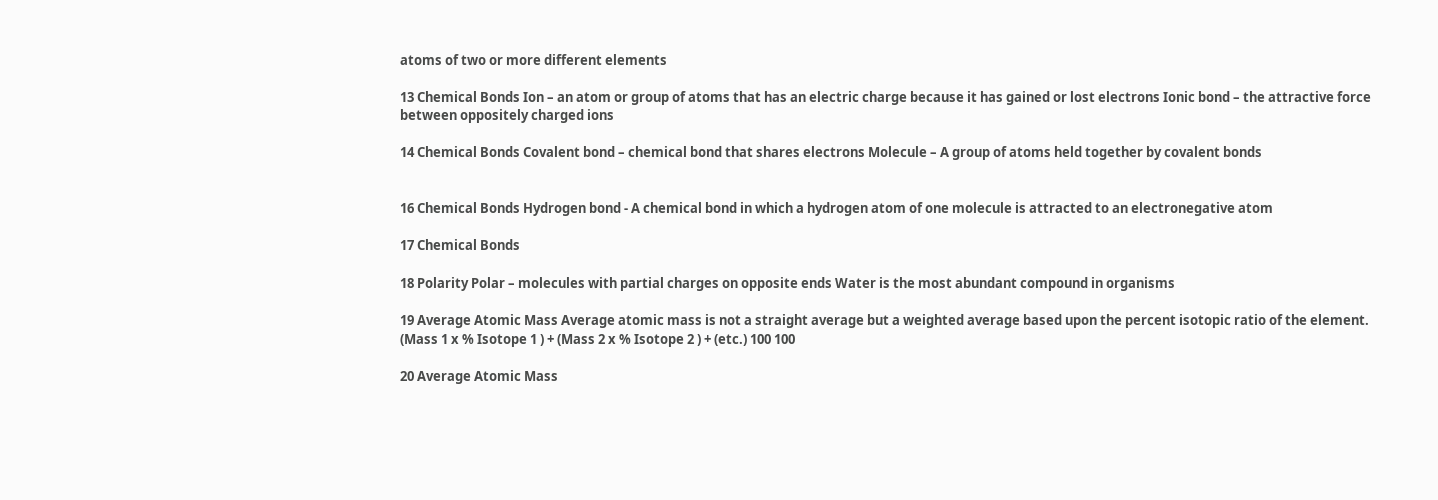atoms of two or more different elements

13 Chemical Bonds Ion – an atom or group of atoms that has an electric charge because it has gained or lost electrons Ionic bond – the attractive force between oppositely charged ions

14 Chemical Bonds Covalent bond – chemical bond that shares electrons Molecule – A group of atoms held together by covalent bonds


16 Chemical Bonds Hydrogen bond - A chemical bond in which a hydrogen atom of one molecule is attracted to an electronegative atom

17 Chemical Bonds

18 Polarity Polar – molecules with partial charges on opposite ends Water is the most abundant compound in organisms

19 Average Atomic Mass Average atomic mass is not a straight average but a weighted average based upon the percent isotopic ratio of the element. (Mass 1 x % Isotope 1 ) + (Mass 2 x % Isotope 2 ) + (etc.) 100 100

20 Average Atomic Mass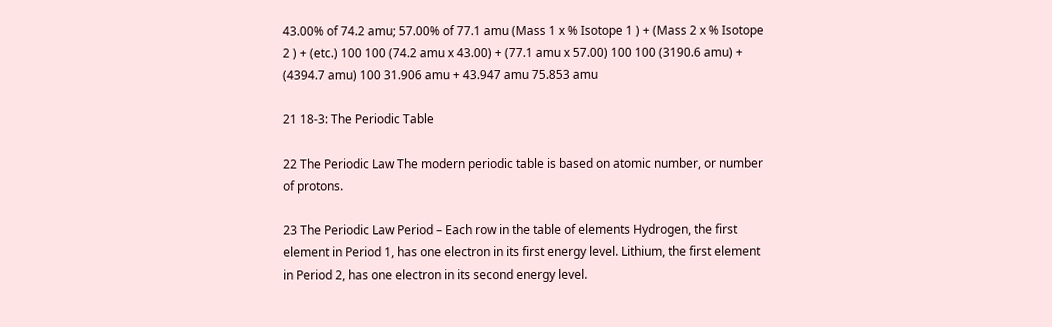43.00% of 74.2 amu; 57.00% of 77.1 amu (Mass 1 x % Isotope 1 ) + (Mass 2 x % Isotope 2 ) + (etc.) 100 100 (74.2 amu x 43.00) + (77.1 amu x 57.00) 100 100 (3190.6 amu) + (4394.7 amu) 100 31.906 amu + 43.947 amu 75.853 amu

21 18-3: The Periodic Table

22 The Periodic Law The modern periodic table is based on atomic number, or number of protons.

23 The Periodic Law Period – Each row in the table of elements Hydrogen, the first element in Period 1, has one electron in its first energy level. Lithium, the first element in Period 2, has one electron in its second energy level.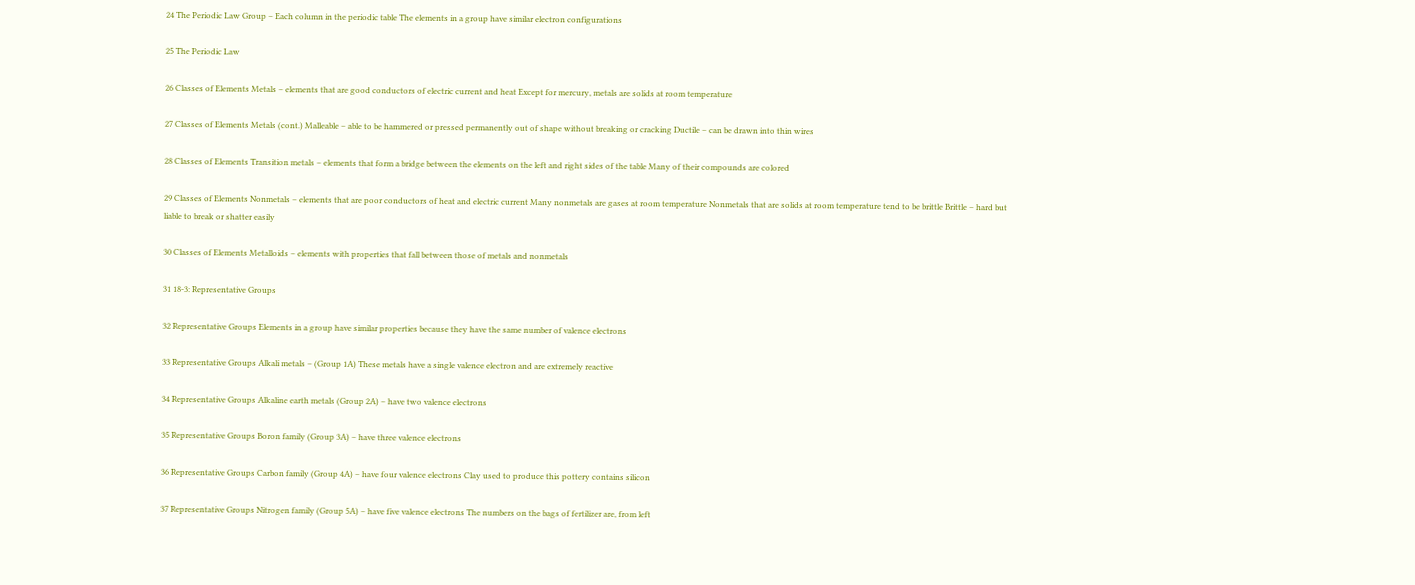24 The Periodic Law Group – Each column in the periodic table The elements in a group have similar electron configurations

25 The Periodic Law

26 Classes of Elements Metals – elements that are good conductors of electric current and heat Except for mercury, metals are solids at room temperature

27 Classes of Elements Metals (cont.) Malleable – able to be hammered or pressed permanently out of shape without breaking or cracking Ductile – can be drawn into thin wires

28 Classes of Elements Transition metals – elements that form a bridge between the elements on the left and right sides of the table Many of their compounds are colored

29 Classes of Elements Nonmetals – elements that are poor conductors of heat and electric current Many nonmetals are gases at room temperature Nonmetals that are solids at room temperature tend to be brittle Brittle – hard but liable to break or shatter easily

30 Classes of Elements Metalloids – elements with properties that fall between those of metals and nonmetals

31 18-3: Representative Groups

32 Representative Groups Elements in a group have similar properties because they have the same number of valence electrons

33 Representative Groups Alkali metals – (Group 1A) These metals have a single valence electron and are extremely reactive

34 Representative Groups Alkaline earth metals (Group 2A) – have two valence electrons

35 Representative Groups Boron family (Group 3A) – have three valence electrons

36 Representative Groups Carbon family (Group 4A) – have four valence electrons Clay used to produce this pottery contains silicon

37 Representative Groups Nitrogen family (Group 5A) – have five valence electrons The numbers on the bags of fertilizer are, from left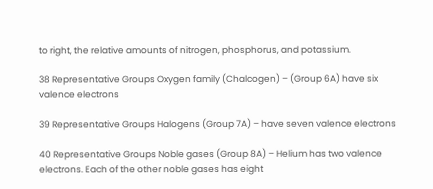to right, the relative amounts of nitrogen, phosphorus, and potassium.

38 Representative Groups Oxygen family (Chalcogen) – (Group 6A) have six valence electrons

39 Representative Groups Halogens (Group 7A) – have seven valence electrons

40 Representative Groups Noble gases (Group 8A) – Helium has two valence electrons. Each of the other noble gases has eight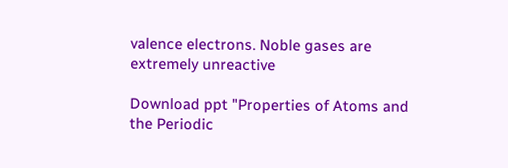valence electrons. Noble gases are extremely unreactive

Download ppt "Properties of Atoms and the Periodic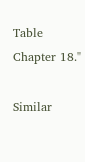Table Chapter 18."

Similar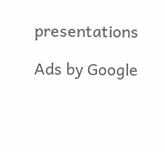presentations

Ads by Google